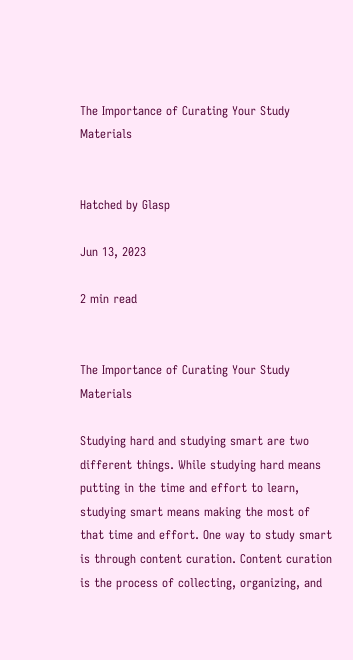The Importance of Curating Your Study Materials


Hatched by Glasp

Jun 13, 2023

2 min read


The Importance of Curating Your Study Materials

Studying hard and studying smart are two different things. While studying hard means putting in the time and effort to learn, studying smart means making the most of that time and effort. One way to study smart is through content curation. Content curation is the process of collecting, organizing, and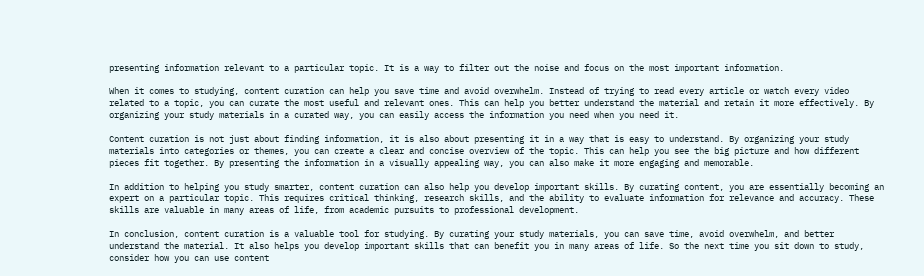presenting information relevant to a particular topic. It is a way to filter out the noise and focus on the most important information.

When it comes to studying, content curation can help you save time and avoid overwhelm. Instead of trying to read every article or watch every video related to a topic, you can curate the most useful and relevant ones. This can help you better understand the material and retain it more effectively. By organizing your study materials in a curated way, you can easily access the information you need when you need it.

Content curation is not just about finding information, it is also about presenting it in a way that is easy to understand. By organizing your study materials into categories or themes, you can create a clear and concise overview of the topic. This can help you see the big picture and how different pieces fit together. By presenting the information in a visually appealing way, you can also make it more engaging and memorable.

In addition to helping you study smarter, content curation can also help you develop important skills. By curating content, you are essentially becoming an expert on a particular topic. This requires critical thinking, research skills, and the ability to evaluate information for relevance and accuracy. These skills are valuable in many areas of life, from academic pursuits to professional development.

In conclusion, content curation is a valuable tool for studying. By curating your study materials, you can save time, avoid overwhelm, and better understand the material. It also helps you develop important skills that can benefit you in many areas of life. So the next time you sit down to study, consider how you can use content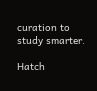curation to study smarter.

Hatch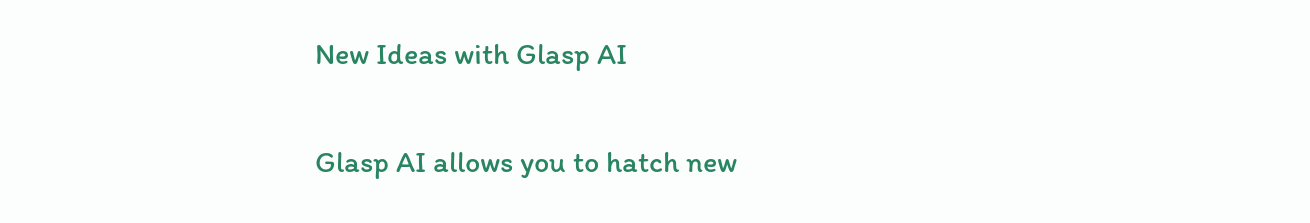New Ideas with Glasp AI

Glasp AI allows you to hatch new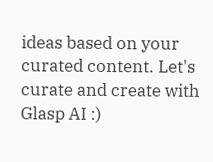ideas based on your curated content. Let's curate and create with Glasp AI :)